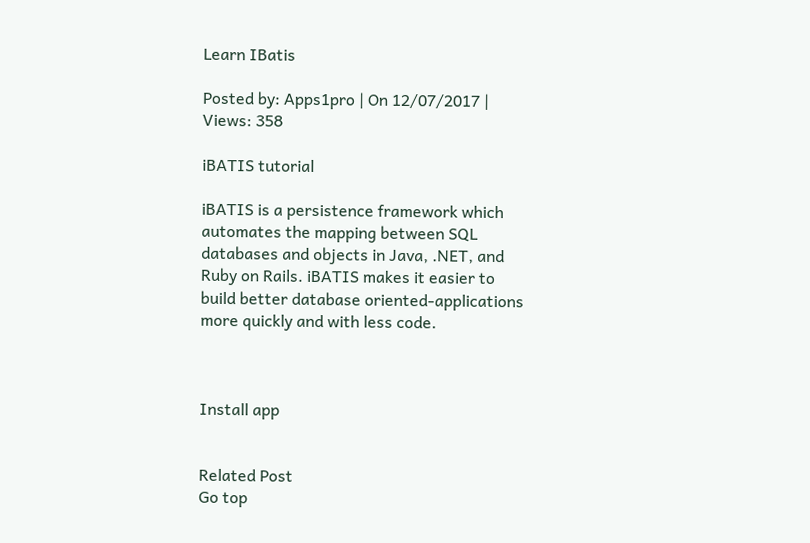Learn IBatis

Posted by: Apps1pro | On 12/07/2017 | Views: 358

iBATIS tutorial

iBATIS is a persistence framework which automates the mapping between SQL databases and objects in Java, .NET, and Ruby on Rails. iBATIS makes it easier to build better database oriented-applications more quickly and with less code.



Install app


Related Post
Go top